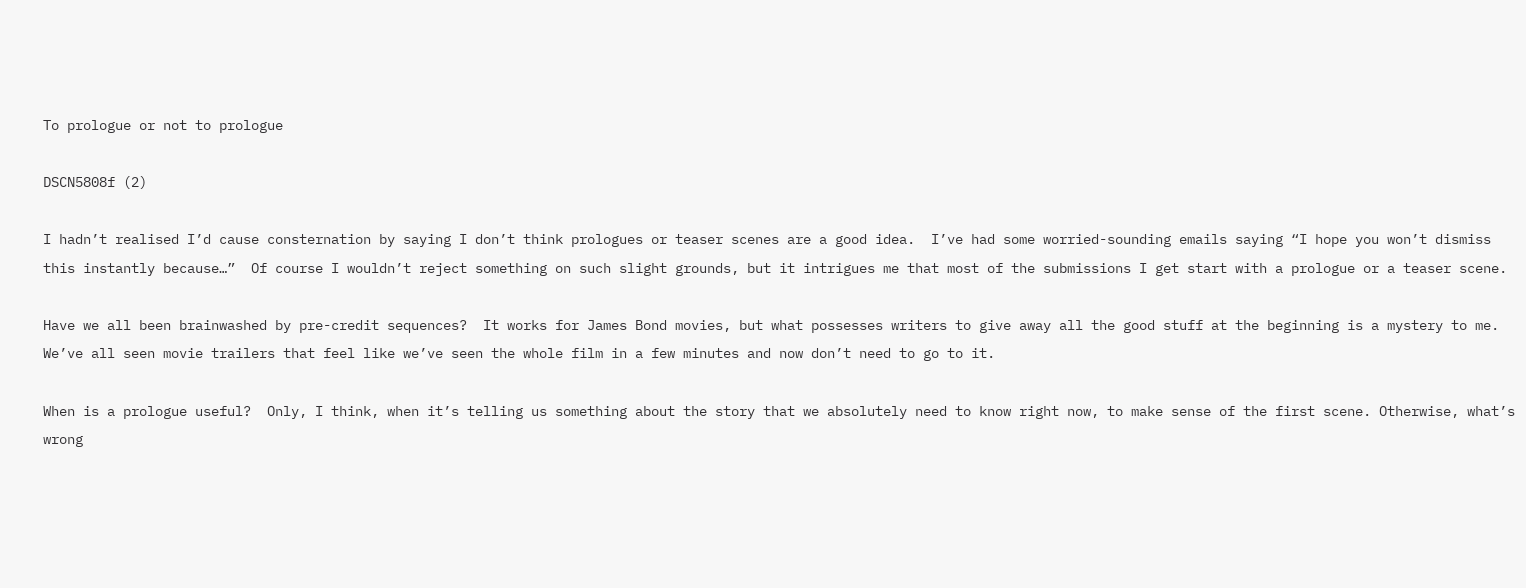To prologue or not to prologue

DSCN5808f (2)

I hadn’t realised I’d cause consternation by saying I don’t think prologues or teaser scenes are a good idea.  I’ve had some worried-sounding emails saying “I hope you won’t dismiss this instantly because…”  Of course I wouldn’t reject something on such slight grounds, but it intrigues me that most of the submissions I get start with a prologue or a teaser scene.

Have we all been brainwashed by pre-credit sequences?  It works for James Bond movies, but what possesses writers to give away all the good stuff at the beginning is a mystery to me.  We’ve all seen movie trailers that feel like we’ve seen the whole film in a few minutes and now don’t need to go to it.

When is a prologue useful?  Only, I think, when it’s telling us something about the story that we absolutely need to know right now, to make sense of the first scene. Otherwise, what’s wrong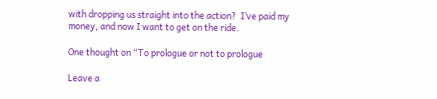with dropping us straight into the action?  I’ve paid my money, and now I want to get on the ride.

One thought on “To prologue or not to prologue

Leave a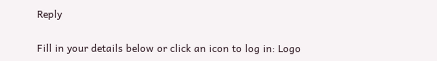Reply

Fill in your details below or click an icon to log in: Logo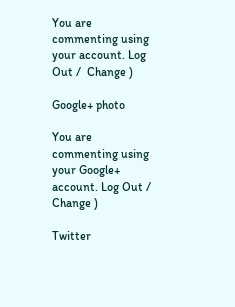You are commenting using your account. Log Out /  Change )

Google+ photo

You are commenting using your Google+ account. Log Out /  Change )

Twitter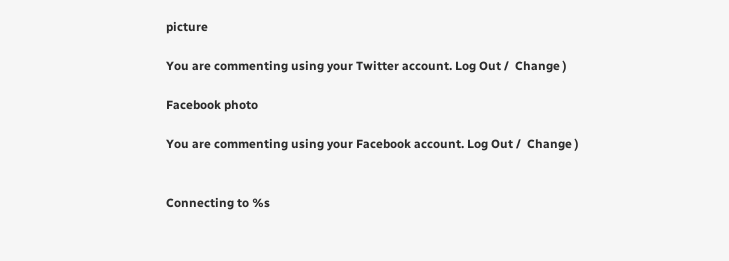picture

You are commenting using your Twitter account. Log Out /  Change )

Facebook photo

You are commenting using your Facebook account. Log Out /  Change )


Connecting to %s